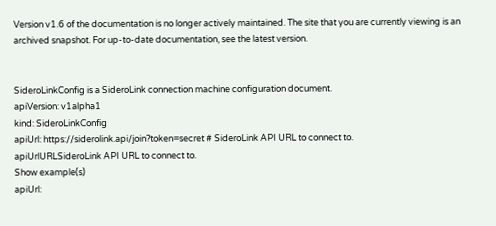Version v1.6 of the documentation is no longer actively maintained. The site that you are currently viewing is an archived snapshot. For up-to-date documentation, see the latest version.


SideroLinkConfig is a SideroLink connection machine configuration document.
apiVersion: v1alpha1
kind: SideroLinkConfig
apiUrl: https://siderolink.api/join?token=secret # SideroLink API URL to connect to.
apiUrlURLSideroLink API URL to connect to.
Show example(s)
apiUrl: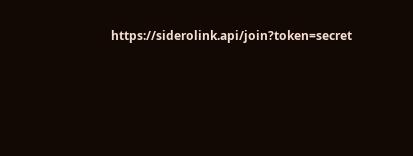https://siderolink.api/join?token=secret